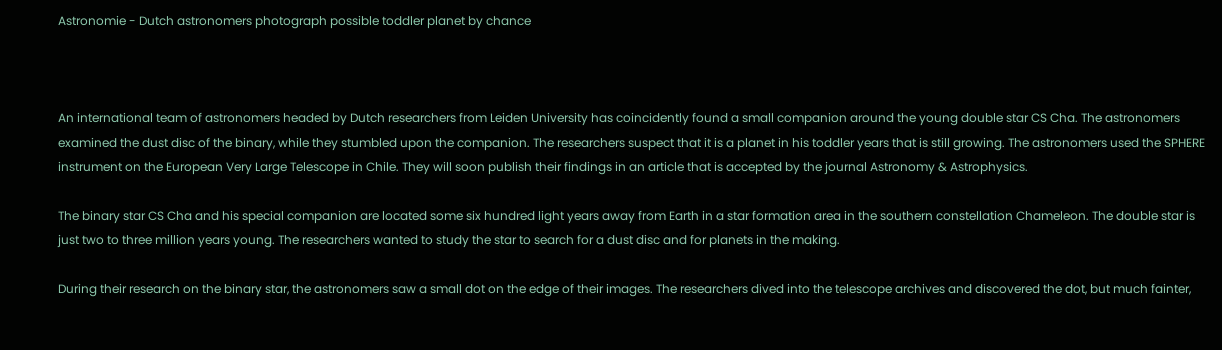Astronomie - Dutch astronomers photograph possible toddler planet by chance



An international team of astronomers headed by Dutch researchers from Leiden University has coincidently found a small companion around the young double star CS Cha. The astronomers examined the dust disc of the binary, while they stumbled upon the companion. The researchers suspect that it is a planet in his toddler years that is still growing. The astronomers used the SPHERE instrument on the European Very Large Telescope in Chile. They will soon publish their findings in an article that is accepted by the journal Astronomy & Astrophysics.

The binary star CS Cha and his special companion are located some six hundred light years away from Earth in a star formation area in the southern constellation Chameleon. The double star is just two to three million years young. The researchers wanted to study the star to search for a dust disc and for planets in the making.

During their research on the binary star, the astronomers saw a small dot on the edge of their images. The researchers dived into the telescope archives and discovered the dot, but much fainter,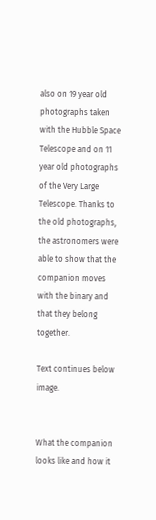also on 19 year old photographs taken with the Hubble Space Telescope and on 11 year old photographs of the Very Large Telescope. Thanks to the old photographs, the astronomers were able to show that the companion moves with the binary and that they belong together.

Text continues below image.


What the companion looks like and how it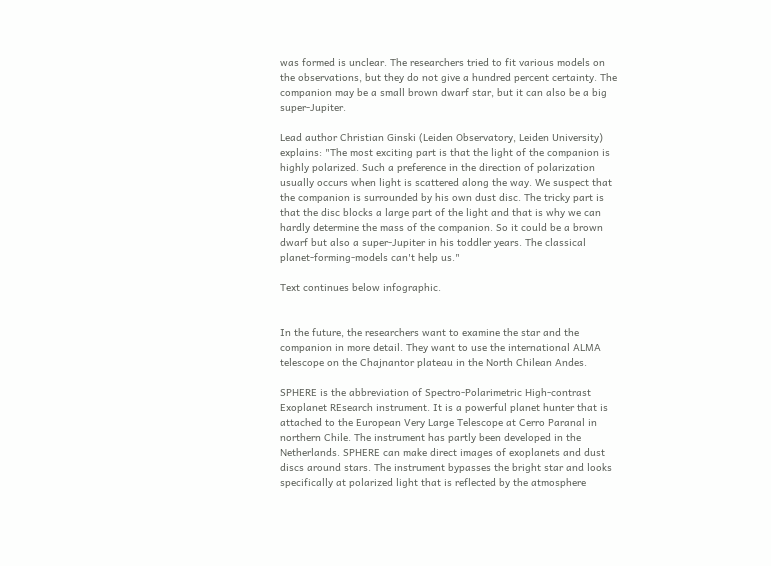was formed is unclear. The researchers tried to fit various models on the observations, but they do not give a hundred percent certainty. The companion may be a small brown dwarf star, but it can also be a big super-Jupiter.

Lead author Christian Ginski (Leiden Observatory, Leiden University) explains: "The most exciting part is that the light of the companion is highly polarized. Such a preference in the direction of polarization usually occurs when light is scattered along the way. We suspect that the companion is surrounded by his own dust disc. The tricky part is that the disc blocks a large part of the light and that is why we can hardly determine the mass of the companion. So it could be a brown dwarf but also a super-Jupiter in his toddler years. The classical planet-forming-models can't help us."

Text continues below infographic.


In the future, the researchers want to examine the star and the companion in more detail. They want to use the international ALMA telescope on the Chajnantor plateau in the North Chilean Andes.

SPHERE is the abbreviation of Spectro-Polarimetric High-contrast Exoplanet REsearch instrument. It is a powerful planet hunter that is attached to the European Very Large Telescope at Cerro Paranal in northern Chile. The instrument has partly been developed in the Netherlands. SPHERE can make direct images of exoplanets and dust discs around stars. The instrument bypasses the bright star and looks specifically at polarized light that is reflected by the atmosphere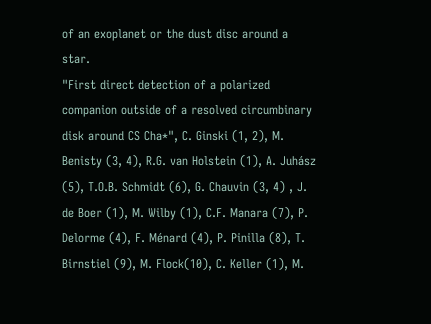of an exoplanet or the dust disc around a star.
"First direct detection of a polarized companion outside of a resolved circumbinary disk around CS Cha*", C. Ginski (1, 2), M. Benisty (3, 4), R.G. van Holstein (1), A. Juhász (5), T.O.B. Schmidt (6), G. Chauvin (3, 4) , J. de Boer (1), M. Wilby (1), C.F. Manara (7), P. Delorme (4), F. Ménard (4), P. Pinilla (8), T. Birnstiel (9), M. Flock(10), C. Keller (1), M.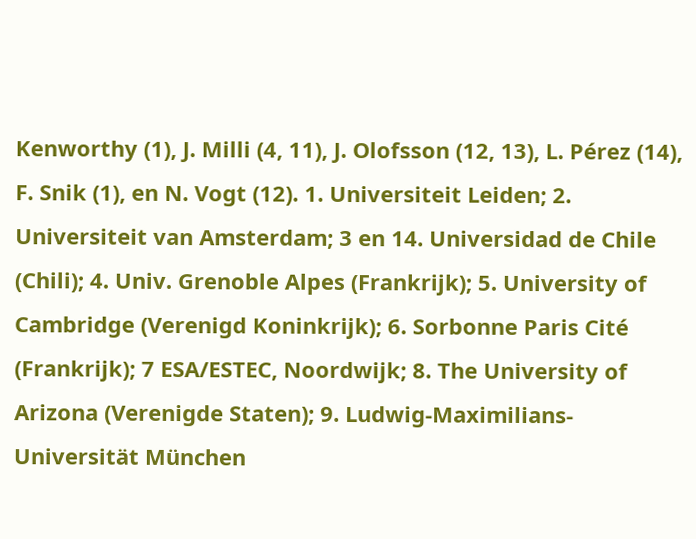Kenworthy (1), J. Milli (4, 11), J. Olofsson (12, 13), L. Pérez (14), F. Snik (1), en N. Vogt (12). 1. Universiteit Leiden; 2. Universiteit van Amsterdam; 3 en 14. Universidad de Chile (Chili); 4. Univ. Grenoble Alpes (Frankrijk); 5. University of Cambridge (Verenigd Koninkrijk); 6. Sorbonne Paris Cité (Frankrijk); 7 ESA/ESTEC, Noordwijk; 8. The University of Arizona (Verenigde Staten); 9. Ludwig-Maximilians-Universität München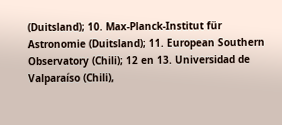(Duitsland); 10. Max-Planck-Institut für Astronomie (Duitsland); 11. European Southern Observatory (Chili); 12 en 13. Universidad de Valparaíso (Chili),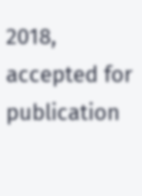2018, accepted for publication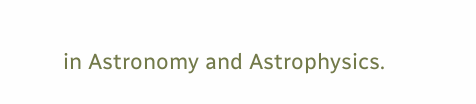in Astronomy and Astrophysics.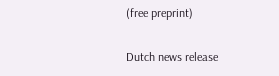(free preprint)

Dutch news release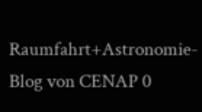Raumfahrt+Astronomie-Blog von CENAP 0